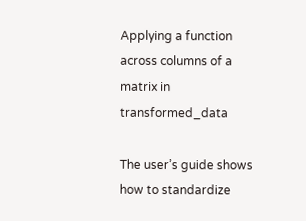Applying a function across columns of a matrix in transformed_data

The user’s guide shows how to standardize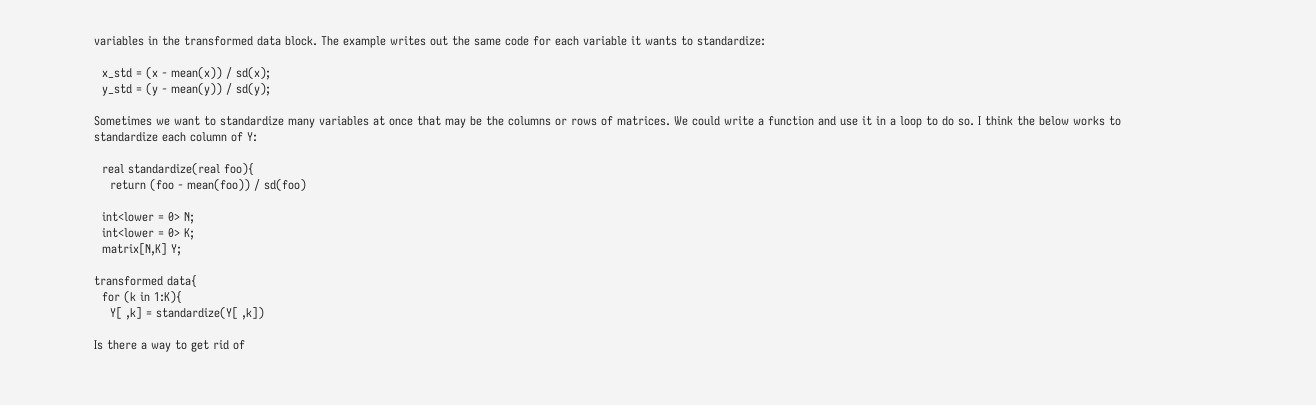variables in the transformed data block. The example writes out the same code for each variable it wants to standardize:

  x_std = (x - mean(x)) / sd(x);
  y_std = (y - mean(y)) / sd(y);

Sometimes we want to standardize many variables at once that may be the columns or rows of matrices. We could write a function and use it in a loop to do so. I think the below works to standardize each column of Y:

  real standardize(real foo){
    return (foo - mean(foo)) / sd(foo)

  int<lower = 0> N;
  int<lower = 0> K;
  matrix[N,K] Y;

transformed data{
  for (k in 1:K){
    Y[ ,k] = standardize(Y[ ,k])

Is there a way to get rid of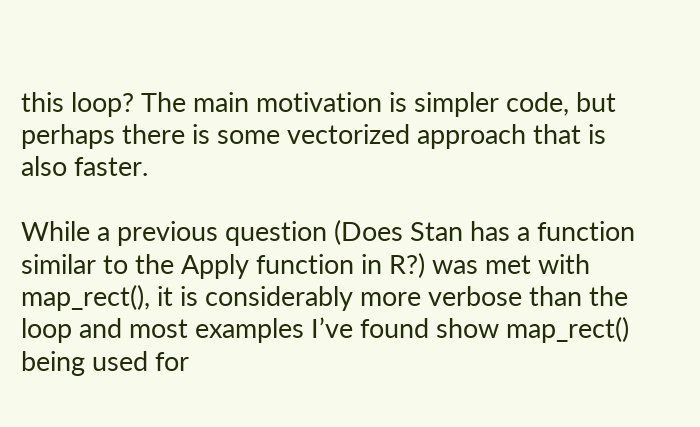this loop? The main motivation is simpler code, but perhaps there is some vectorized approach that is also faster.

While a previous question (Does Stan has a function similar to the Apply function in R?) was met with map_rect(), it is considerably more verbose than the loop and most examples I’ve found show map_rect() being used for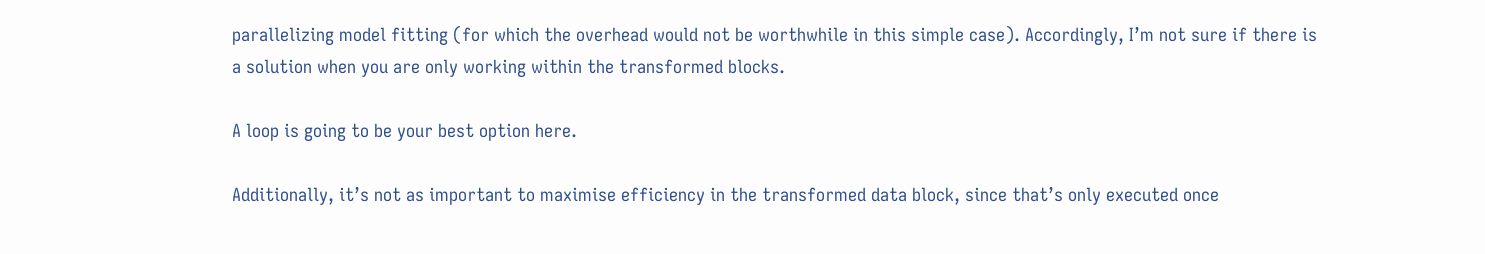parallelizing model fitting (for which the overhead would not be worthwhile in this simple case). Accordingly, I’m not sure if there is a solution when you are only working within the transformed blocks.

A loop is going to be your best option here.

Additionally, it’s not as important to maximise efficiency in the transformed data block, since that’s only executed once